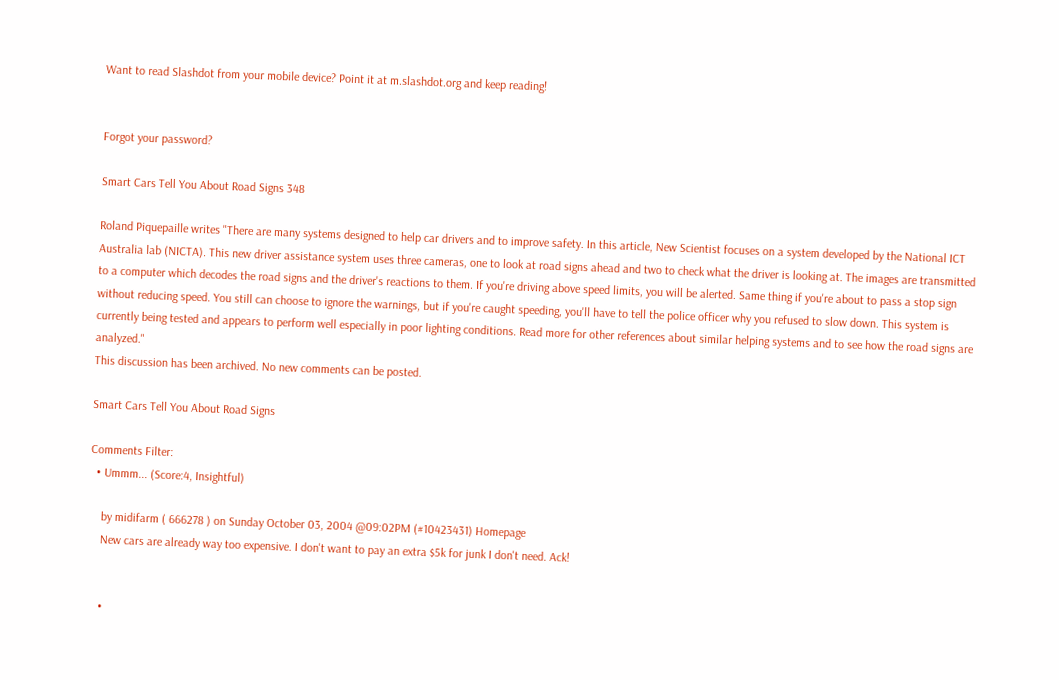Want to read Slashdot from your mobile device? Point it at m.slashdot.org and keep reading!


Forgot your password?

Smart Cars Tell You About Road Signs 348

Roland Piquepaille writes "There are many systems designed to help car drivers and to improve safety. In this article, New Scientist focuses on a system developed by the National ICT Australia lab (NICTA). This new driver assistance system uses three cameras, one to look at road signs ahead and two to check what the driver is looking at. The images are transmitted to a computer which decodes the road signs and the driver's reactions to them. If you're driving above speed limits, you will be alerted. Same thing if you're about to pass a stop sign without reducing speed. You still can choose to ignore the warnings, but if you're caught speeding, you'll have to tell the police officer why you refused to slow down. This system is currently being tested and appears to perform well especially in poor lighting conditions. Read more for other references about similar helping systems and to see how the road signs are analyzed."
This discussion has been archived. No new comments can be posted.

Smart Cars Tell You About Road Signs

Comments Filter:
  • Ummm... (Score:4, Insightful)

    by midifarm ( 666278 ) on Sunday October 03, 2004 @09:02PM (#10423431) Homepage
    New cars are already way too expensive. I don't want to pay an extra $5k for junk I don't need. Ack!


    •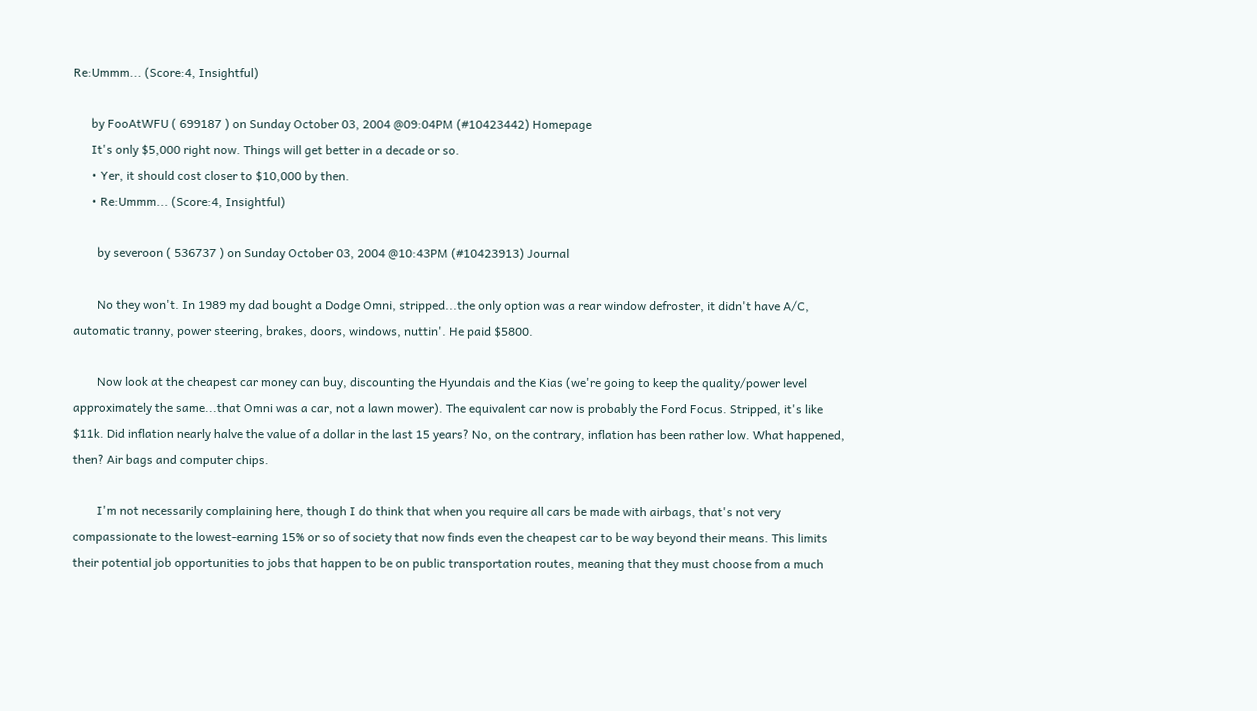Re:Ummm... (Score:4, Insightful)

      by FooAtWFU ( 699187 ) on Sunday October 03, 2004 @09:04PM (#10423442) Homepage
      It's only $5,000 right now. Things will get better in a decade or so.
      • Yer, it should cost closer to $10,000 by then.
      • Re:Ummm... (Score:4, Insightful)

        by severoon ( 536737 ) on Sunday October 03, 2004 @10:43PM (#10423913) Journal

        No they won't. In 1989 my dad bought a Dodge Omni, stripped...the only option was a rear window defroster, it didn't have A/C, automatic tranny, power steering, brakes, doors, windows, nuttin'. He paid $5800.

        Now look at the cheapest car money can buy, discounting the Hyundais and the Kias (we're going to keep the quality/power level approximately the same...that Omni was a car, not a lawn mower). The equivalent car now is probably the Ford Focus. Stripped, it's like $11k. Did inflation nearly halve the value of a dollar in the last 15 years? No, on the contrary, inflation has been rather low. What happened, then? Air bags and computer chips.

        I'm not necessarily complaining here, though I do think that when you require all cars be made with airbags, that's not very compassionate to the lowest-earning 15% or so of society that now finds even the cheapest car to be way beyond their means. This limits their potential job opportunities to jobs that happen to be on public transportation routes, meaning that they must choose from a much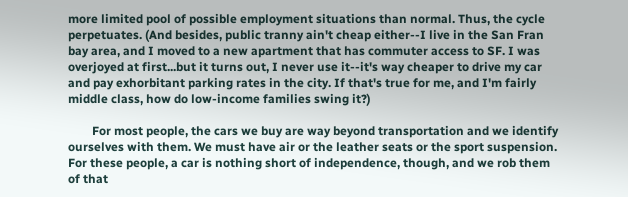more limited pool of possible employment situations than normal. Thus, the cycle perpetuates. (And besides, public tranny ain't cheap either--I live in the San Fran bay area, and I moved to a new apartment that has commuter access to SF. I was overjoyed at first...but it turns out, I never use it--it's way cheaper to drive my car and pay exhorbitant parking rates in the city. If that's true for me, and I'm fairly middle class, how do low-income families swing it?)

        For most people, the cars we buy are way beyond transportation and we identify ourselves with them. We must have air or the leather seats or the sport suspension. For these people, a car is nothing short of independence, though, and we rob them of that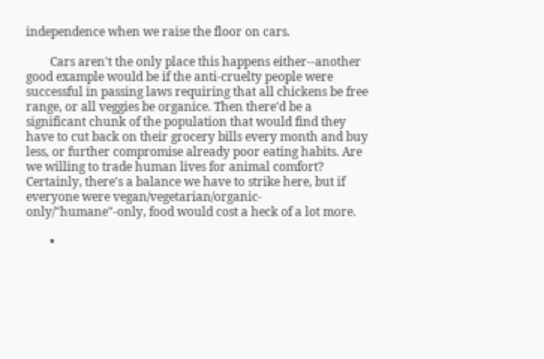independence when we raise the floor on cars.

        Cars aren't the only place this happens either--another good example would be if the anti-cruelty people were successful in passing laws requiring that all chickens be free range, or all veggies be organice. Then there'd be a significant chunk of the population that would find they have to cut back on their grocery bills every month and buy less, or further compromise already poor eating habits. Are we willing to trade human lives for animal comfort? Certainly, there's a balance we have to strike here, but if everyone were vegan/vegetarian/organic-only/"humane"-only, food would cost a heck of a lot more.

        •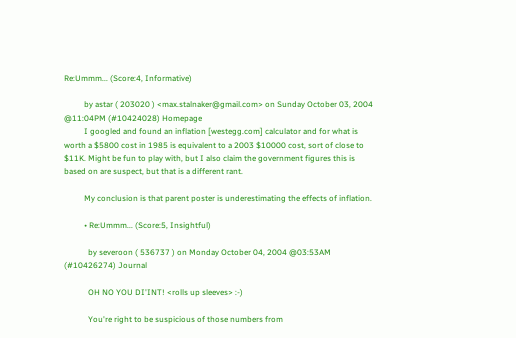Re:Ummm... (Score:4, Informative)

          by astar ( 203020 ) <max.stalnaker@gmail.com> on Sunday October 03, 2004 @11:04PM (#10424028) Homepage
          I googled and found an inflation [westegg.com] calculator and for what is worth a $5800 cost in 1985 is equivalent to a 2003 $10000 cost, sort of close to $11K. Might be fun to play with, but I also claim the government figures this is based on are suspect, but that is a different rant.

          My conclusion is that parent poster is underestimating the effects of inflation.

          • Re:Ummm... (Score:5, Insightful)

            by severoon ( 536737 ) on Monday October 04, 2004 @03:53AM (#10426274) Journal

            OH NO YOU DI'INT! <rolls up sleeves> :-)

            You're right to be suspicious of those numbers from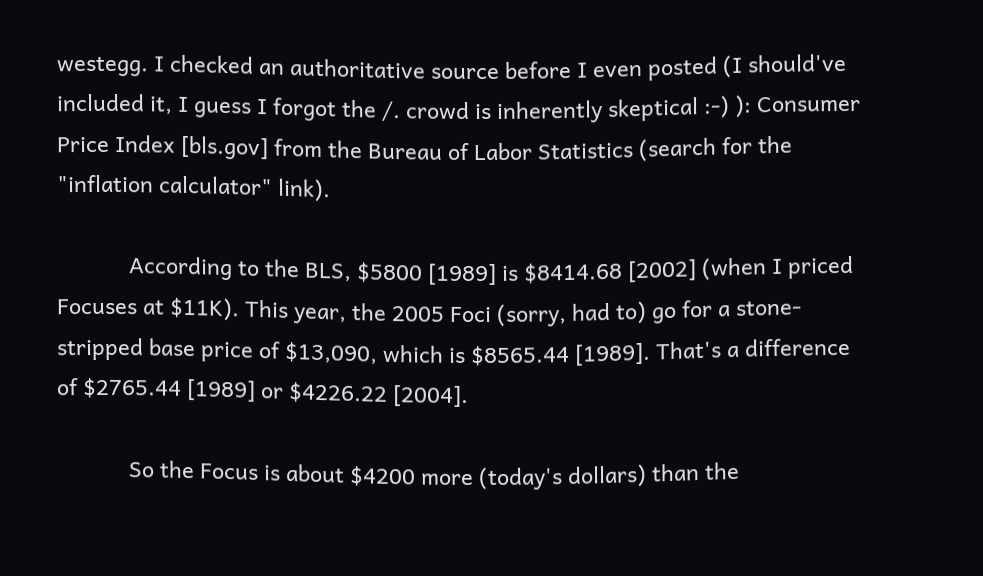westegg. I checked an authoritative source before I even posted (I should've included it, I guess I forgot the /. crowd is inherently skeptical :-) ): Consumer Price Index [bls.gov] from the Bureau of Labor Statistics (search for the "inflation calculator" link).

            According to the BLS, $5800 [1989] is $8414.68 [2002] (when I priced Focuses at $11K). This year, the 2005 Foci (sorry, had to) go for a stone-stripped base price of $13,090, which is $8565.44 [1989]. That's a difference of $2765.44 [1989] or $4226.22 [2004].

            So the Focus is about $4200 more (today's dollars) than the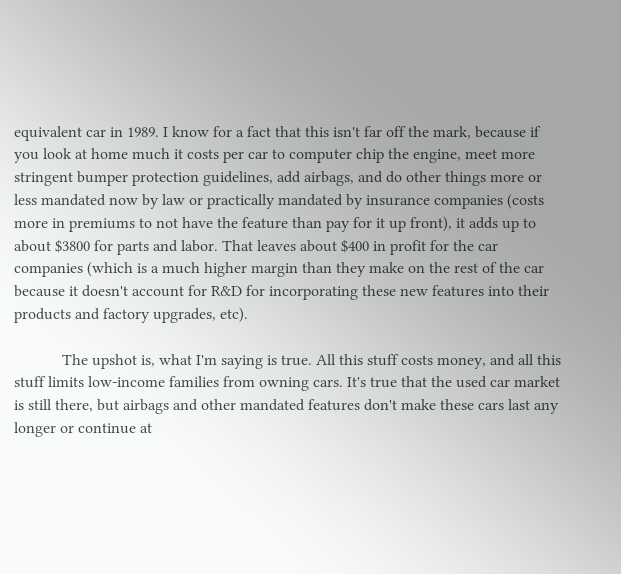equivalent car in 1989. I know for a fact that this isn't far off the mark, because if you look at home much it costs per car to computer chip the engine, meet more stringent bumper protection guidelines, add airbags, and do other things more or less mandated now by law or practically mandated by insurance companies (costs more in premiums to not have the feature than pay for it up front), it adds up to about $3800 for parts and labor. That leaves about $400 in profit for the car companies (which is a much higher margin than they make on the rest of the car because it doesn't account for R&D for incorporating these new features into their products and factory upgrades, etc).

            The upshot is, what I'm saying is true. All this stuff costs money, and all this stuff limits low-income families from owning cars. It's true that the used car market is still there, but airbags and other mandated features don't make these cars last any longer or continue at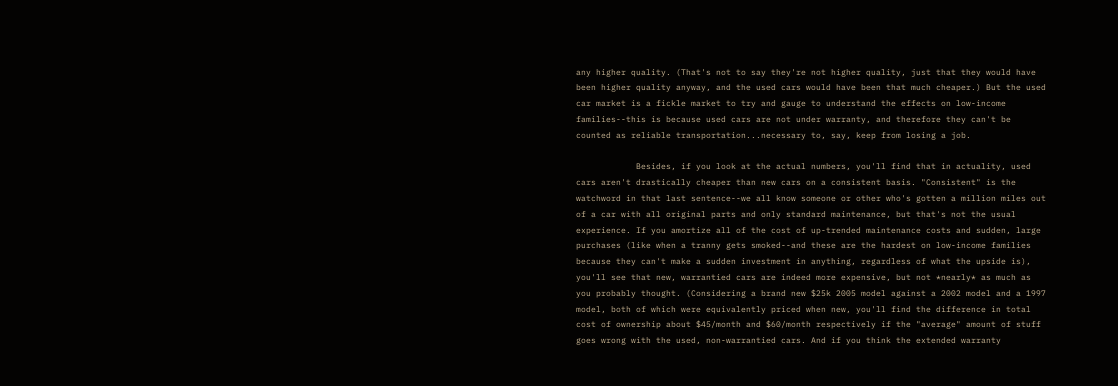any higher quality. (That's not to say they're not higher quality, just that they would have been higher quality anyway, and the used cars would have been that much cheaper.) But the used car market is a fickle market to try and gauge to understand the effects on low-income families--this is because used cars are not under warranty, and therefore they can't be counted as reliable transportation...necessary to, say, keep from losing a job.

            Besides, if you look at the actual numbers, you'll find that in actuality, used cars aren't drastically cheaper than new cars on a consistent basis. "Consistent" is the watchword in that last sentence--we all know someone or other who's gotten a million miles out of a car with all original parts and only standard maintenance, but that's not the usual experience. If you amortize all of the cost of up-trended maintenance costs and sudden, large purchases (like when a tranny gets smoked--and these are the hardest on low-income families because they can't make a sudden investment in anything, regardless of what the upside is), you'll see that new, warrantied cars are indeed more expensive, but not *nearly* as much as you probably thought. (Considering a brand new $25k 2005 model against a 2002 model and a 1997 model, both of which were equivalently priced when new, you'll find the difference in total cost of ownership about $45/month and $60/month respectively if the "average" amount of stuff goes wrong with the used, non-warrantied cars. And if you think the extended warranty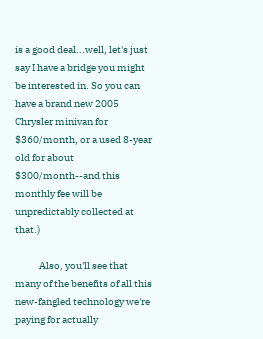is a good deal...well, let's just say I have a bridge you might be interested in. So you can have a brand new 2005 Chrysler minivan for $360/month, or a used 8-year old for about $300/month--and this monthly fee will be unpredictably collected at that.)

            Also, you'll see that many of the benefits of all this new-fangled technology we're paying for actually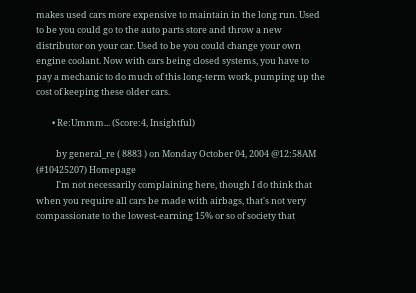makes used cars more expensive to maintain in the long run. Used to be you could go to the auto parts store and throw a new distributor on your car. Used to be you could change your own engine coolant. Now with cars being closed systems, you have to pay a mechanic to do much of this long-term work, pumping up the cost of keeping these older cars.

        • Re:Ummm... (Score:4, Insightful)

          by general_re ( 8883 ) on Monday October 04, 2004 @12:58AM (#10425207) Homepage
          I'm not necessarily complaining here, though I do think that when you require all cars be made with airbags, that's not very compassionate to the lowest-earning 15% or so of society that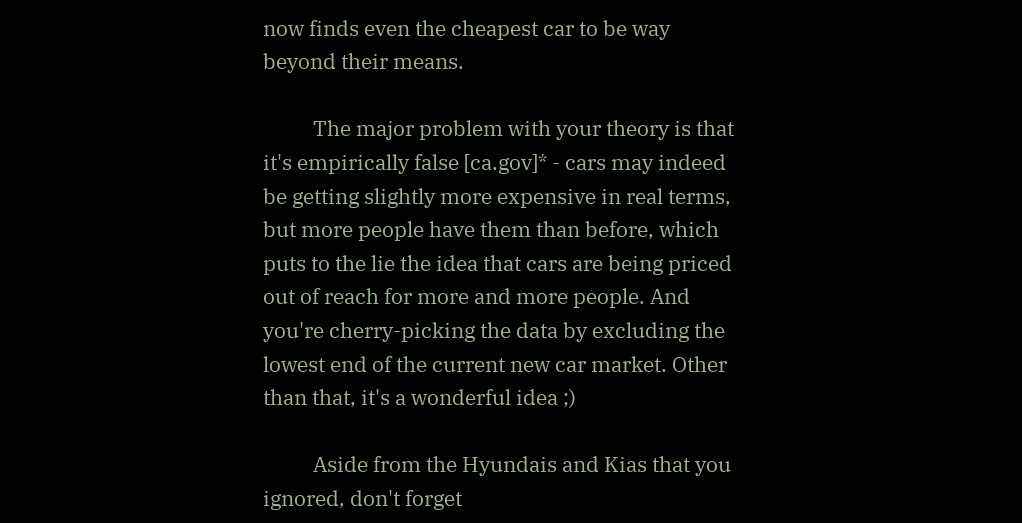now finds even the cheapest car to be way beyond their means.

          The major problem with your theory is that it's empirically false [ca.gov]* - cars may indeed be getting slightly more expensive in real terms, but more people have them than before, which puts to the lie the idea that cars are being priced out of reach for more and more people. And you're cherry-picking the data by excluding the lowest end of the current new car market. Other than that, it's a wonderful idea ;)

          Aside from the Hyundais and Kias that you ignored, don't forget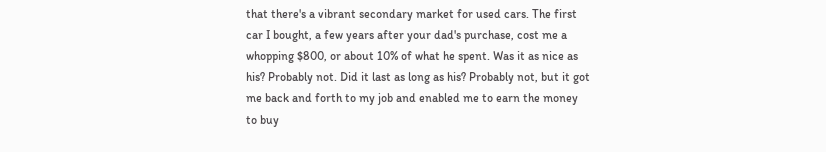that there's a vibrant secondary market for used cars. The first car I bought, a few years after your dad's purchase, cost me a whopping $800, or about 10% of what he spent. Was it as nice as his? Probably not. Did it last as long as his? Probably not, but it got me back and forth to my job and enabled me to earn the money to buy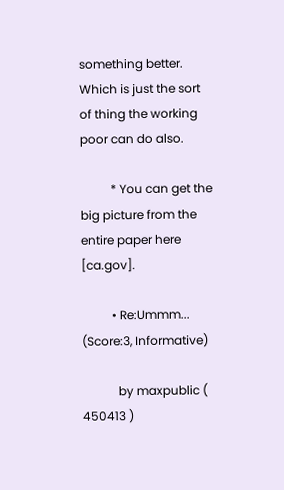something better. Which is just the sort of thing the working poor can do also.

          * You can get the big picture from the entire paper here [ca.gov].

          • Re:Ummm... (Score:3, Informative)

            by maxpublic ( 450413 )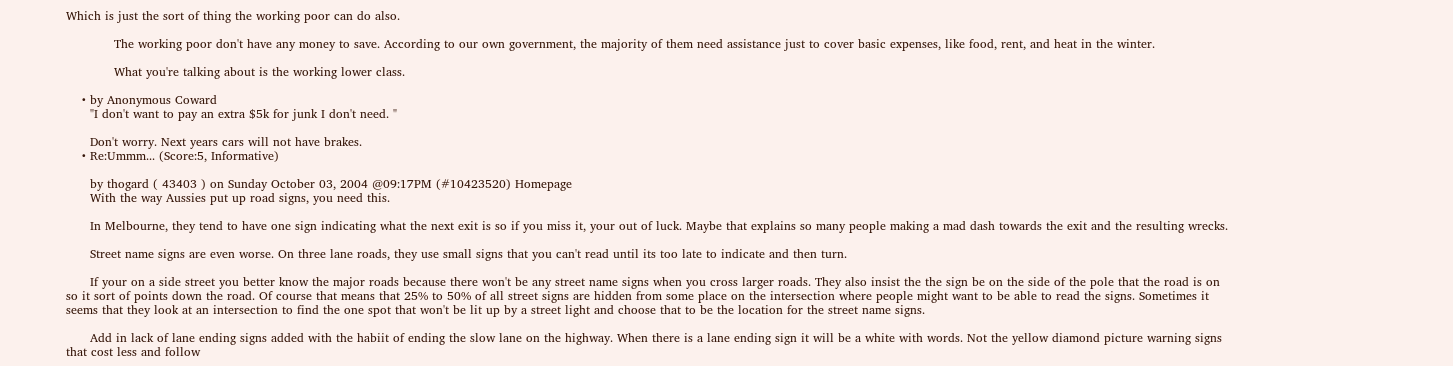Which is just the sort of thing the working poor can do also.

            The working poor don't have any money to save. According to our own government, the majority of them need assistance just to cover basic expenses, like food, rent, and heat in the winter.

            What you're talking about is the working lower class.

    • by Anonymous Coward
      "I don't want to pay an extra $5k for junk I don't need. "

      Don't worry. Next years cars will not have brakes.
    • Re:Ummm... (Score:5, Informative)

      by thogard ( 43403 ) on Sunday October 03, 2004 @09:17PM (#10423520) Homepage
      With the way Aussies put up road signs, you need this.

      In Melbourne, they tend to have one sign indicating what the next exit is so if you miss it, your out of luck. Maybe that explains so many people making a mad dash towards the exit and the resulting wrecks.

      Street name signs are even worse. On three lane roads, they use small signs that you can't read until its too late to indicate and then turn.

      If your on a side street you better know the major roads because there won't be any street name signs when you cross larger roads. They also insist the the sign be on the side of the pole that the road is on so it sort of points down the road. Of course that means that 25% to 50% of all street signs are hidden from some place on the intersection where people might want to be able to read the signs. Sometimes it seems that they look at an intersection to find the one spot that won't be lit up by a street light and choose that to be the location for the street name signs.

      Add in lack of lane ending signs added with the habiit of ending the slow lane on the highway. When there is a lane ending sign it will be a white with words. Not the yellow diamond picture warning signs that cost less and follow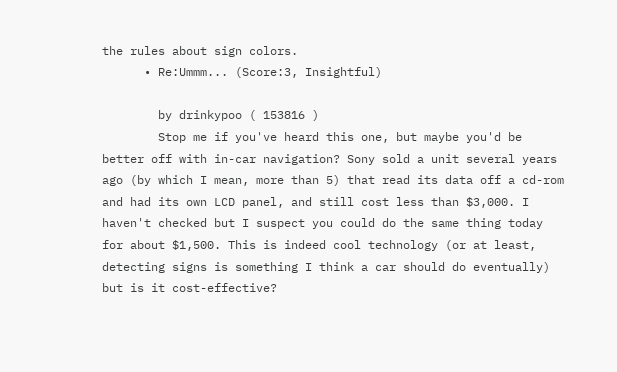the rules about sign colors.
      • Re:Ummm... (Score:3, Insightful)

        by drinkypoo ( 153816 )
        Stop me if you've heard this one, but maybe you'd be better off with in-car navigation? Sony sold a unit several years ago (by which I mean, more than 5) that read its data off a cd-rom and had its own LCD panel, and still cost less than $3,000. I haven't checked but I suspect you could do the same thing today for about $1,500. This is indeed cool technology (or at least, detecting signs is something I think a car should do eventually) but is it cost-effective?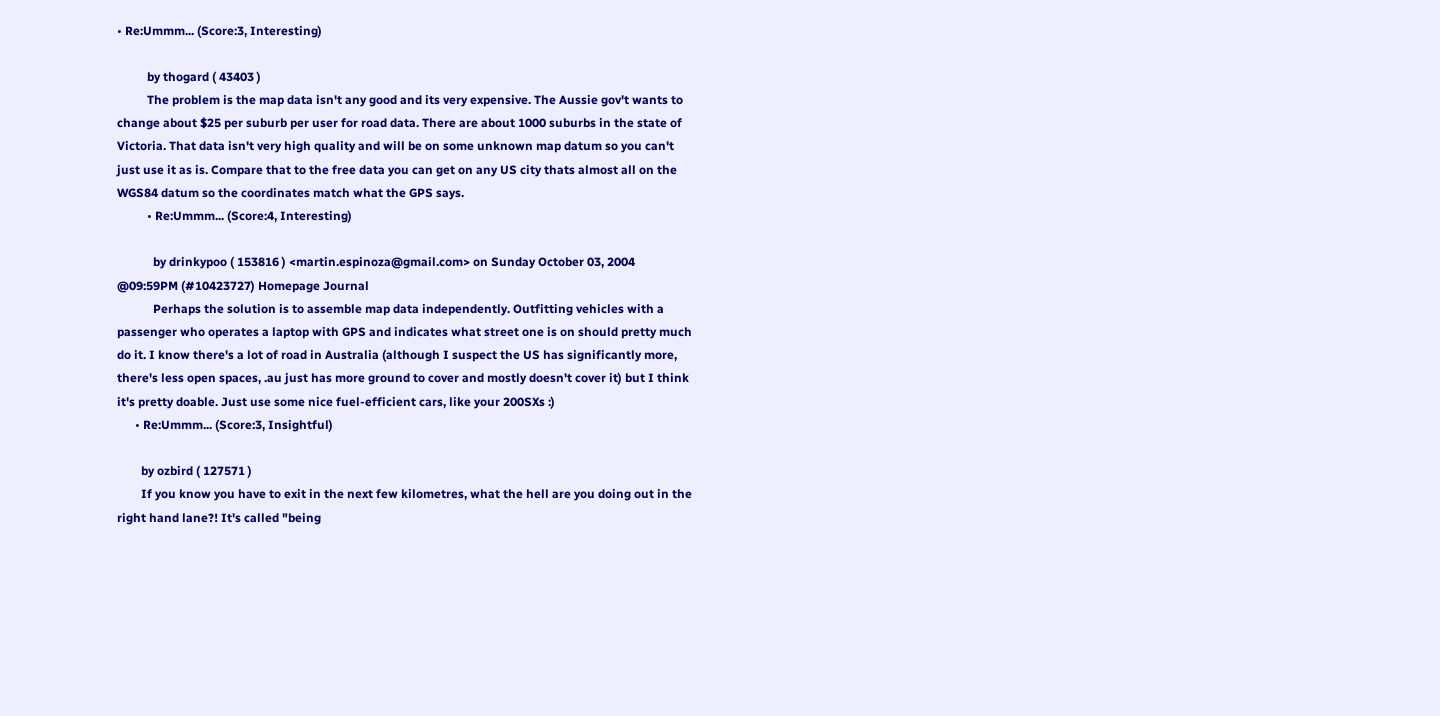• Re:Ummm... (Score:3, Interesting)

          by thogard ( 43403 )
          The problem is the map data isn't any good and its very expensive. The Aussie gov't wants to change about $25 per suburb per user for road data. There are about 1000 suburbs in the state of Victoria. That data isn't very high quality and will be on some unknown map datum so you can't just use it as is. Compare that to the free data you can get on any US city thats almost all on the WGS84 datum so the coordinates match what the GPS says.
          • Re:Ummm... (Score:4, Interesting)

            by drinkypoo ( 153816 ) <martin.espinoza@gmail.com> on Sunday October 03, 2004 @09:59PM (#10423727) Homepage Journal
            Perhaps the solution is to assemble map data independently. Outfitting vehicles with a passenger who operates a laptop with GPS and indicates what street one is on should pretty much do it. I know there's a lot of road in Australia (although I suspect the US has significantly more, there's less open spaces, .au just has more ground to cover and mostly doesn't cover it) but I think it's pretty doable. Just use some nice fuel-efficient cars, like your 200SXs :)
      • Re:Ummm... (Score:3, Insightful)

        by ozbird ( 127571 )
        If you know you have to exit in the next few kilometres, what the hell are you doing out in the right hand lane?! It's called "being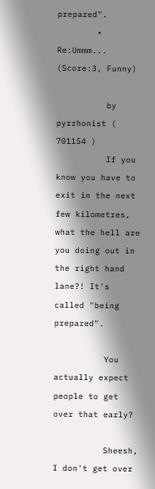prepared".
        • Re:Ummm... (Score:3, Funny)

          by pyrrhonist ( 701154 )
          If you know you have to exit in the next few kilometres, what the hell are you doing out in the right hand lane?! It's called "being prepared".

          You actually expect people to get over that early?

          Sheesh, I don't get over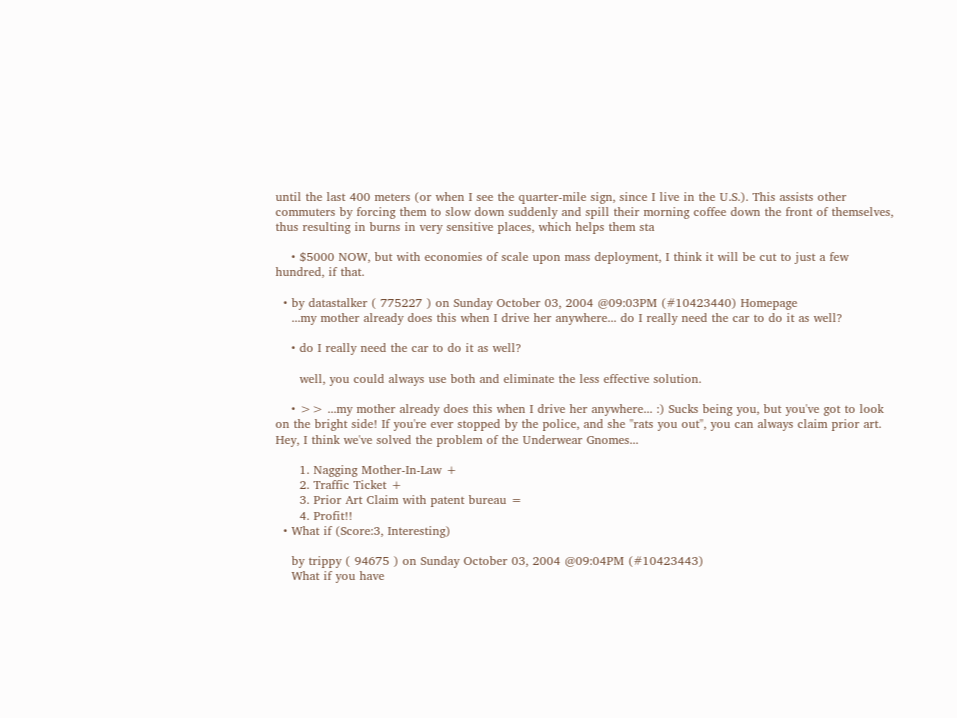until the last 400 meters (or when I see the quarter-mile sign, since I live in the U.S.). This assists other commuters by forcing them to slow down suddenly and spill their morning coffee down the front of themselves, thus resulting in burns in very sensitive places, which helps them sta

    • $5000 NOW, but with economies of scale upon mass deployment, I think it will be cut to just a few hundred, if that.

  • by datastalker ( 775227 ) on Sunday October 03, 2004 @09:03PM (#10423440) Homepage
    ...my mother already does this when I drive her anywhere... do I really need the car to do it as well?

    • do I really need the car to do it as well?

      well, you could always use both and eliminate the less effective solution.

    • >> ...my mother already does this when I drive her anywhere... :) Sucks being you, but you've got to look on the bright side! If you're ever stopped by the police, and she "rats you out", you can always claim prior art. Hey, I think we've solved the problem of the Underwear Gnomes...

      1. Nagging Mother-In-Law +
      2. Traffic Ticket +
      3. Prior Art Claim with patent bureau =
      4. Profit!!
  • What if (Score:3, Interesting)

    by trippy ( 94675 ) on Sunday October 03, 2004 @09:04PM (#10423443)
    What if you have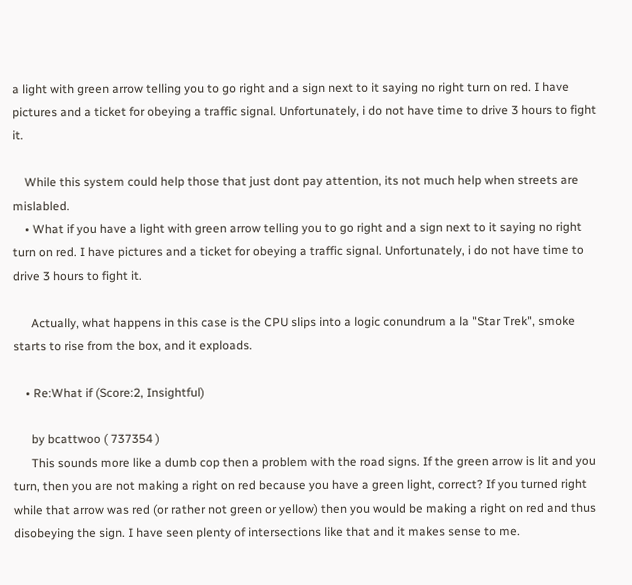a light with green arrow telling you to go right and a sign next to it saying no right turn on red. I have pictures and a ticket for obeying a traffic signal. Unfortunately, i do not have time to drive 3 hours to fight it.

    While this system could help those that just dont pay attention, its not much help when streets are mislabled.
    • What if you have a light with green arrow telling you to go right and a sign next to it saying no right turn on red. I have pictures and a ticket for obeying a traffic signal. Unfortunately, i do not have time to drive 3 hours to fight it.

      Actually, what happens in this case is the CPU slips into a logic conundrum a la "Star Trek", smoke starts to rise from the box, and it exploads.

    • Re:What if (Score:2, Insightful)

      by bcattwoo ( 737354 )
      This sounds more like a dumb cop then a problem with the road signs. If the green arrow is lit and you turn, then you are not making a right on red because you have a green light, correct? If you turned right while that arrow was red (or rather not green or yellow) then you would be making a right on red and thus disobeying the sign. I have seen plenty of intersections like that and it makes sense to me.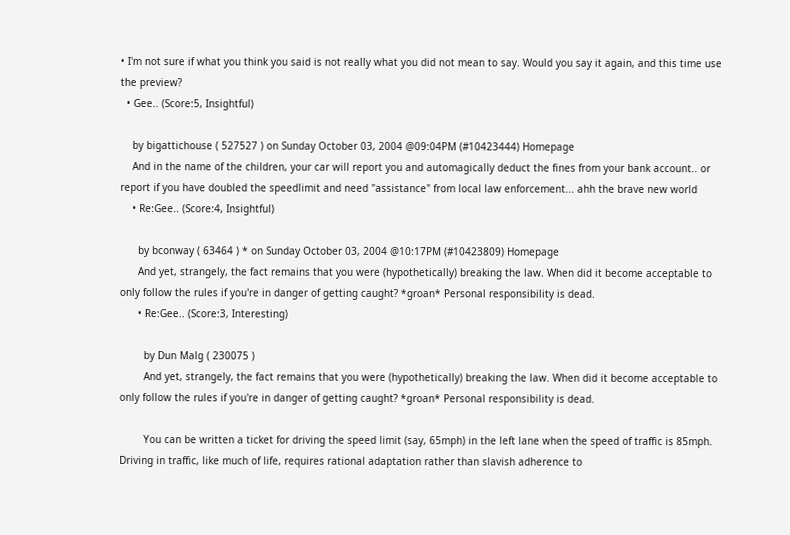• I'm not sure if what you think you said is not really what you did not mean to say. Would you say it again, and this time use the preview?
  • Gee.. (Score:5, Insightful)

    by bigattichouse ( 527527 ) on Sunday October 03, 2004 @09:04PM (#10423444) Homepage
    And in the name of the children, your car will report you and automagically deduct the fines from your bank account.. or report if you have doubled the speedlimit and need "assistance" from local law enforcement... ahh the brave new world
    • Re:Gee.. (Score:4, Insightful)

      by bconway ( 63464 ) * on Sunday October 03, 2004 @10:17PM (#10423809) Homepage
      And yet, strangely, the fact remains that you were (hypothetically) breaking the law. When did it become acceptable to only follow the rules if you're in danger of getting caught? *groan* Personal responsibility is dead.
      • Re:Gee.. (Score:3, Interesting)

        by Dun Malg ( 230075 )
        And yet, strangely, the fact remains that you were (hypothetically) breaking the law. When did it become acceptable to only follow the rules if you're in danger of getting caught? *groan* Personal responsibility is dead.

        You can be written a ticket for driving the speed limit (say, 65mph) in the left lane when the speed of traffic is 85mph. Driving in traffic, like much of life, requires rational adaptation rather than slavish adherence to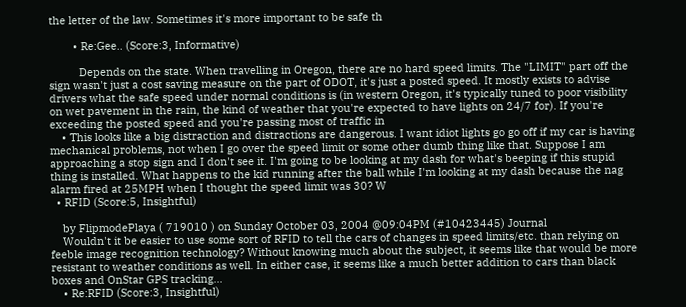the letter of the law. Sometimes it's more important to be safe th

        • Re:Gee.. (Score:3, Informative)

          Depends on the state. When travelling in Oregon, there are no hard speed limits. The "LIMIT" part off the sign wasn't just a cost saving measure on the part of ODOT, it's just a posted speed. It mostly exists to advise drivers what the safe speed under normal conditions is (in western Oregon, it's typically tuned to poor visibility on wet pavement in the rain, the kind of weather that you're expected to have lights on 24/7 for). If you're exceeding the posted speed and you're passing most of traffic in
    • This looks like a big distraction and distractions are dangerous. I want idiot lights go go off if my car is having mechanical problems, not when I go over the speed limit or some other dumb thing like that. Suppose I am approaching a stop sign and I don't see it. I'm going to be looking at my dash for what's beeping if this stupid thing is installed. What happens to the kid running after the ball while I'm looking at my dash because the nag alarm fired at 25MPH when I thought the speed limit was 30? W
  • RFID (Score:5, Insightful)

    by FlipmodePlaya ( 719010 ) on Sunday October 03, 2004 @09:04PM (#10423445) Journal
    Wouldn't it be easier to use some sort of RFID to tell the cars of changes in speed limits/etc. than relying on feeble image recognition technology? Without knowing much about the subject, it seems like that would be more resistant to weather conditions as well. In either case, it seems like a much better addition to cars than black boxes and OnStar GPS tracking...
    • Re:RFID (Score:3, Insightful)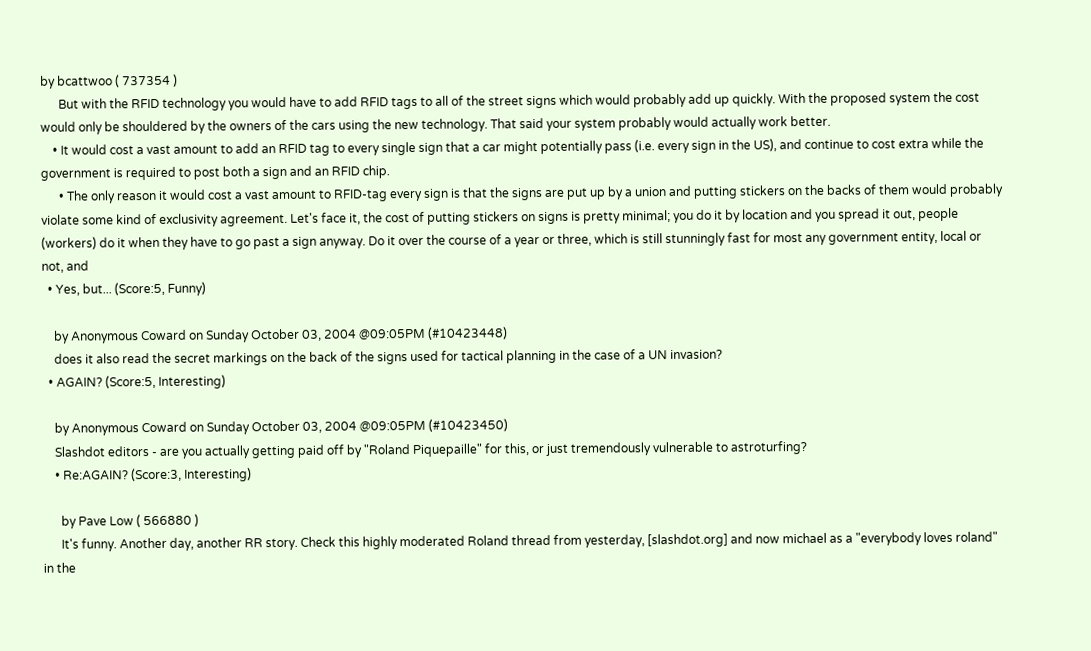by bcattwoo ( 737354 )
      But with the RFID technology you would have to add RFID tags to all of the street signs which would probably add up quickly. With the proposed system the cost would only be shouldered by the owners of the cars using the new technology. That said your system probably would actually work better.
    • It would cost a vast amount to add an RFID tag to every single sign that a car might potentially pass (i.e. every sign in the US), and continue to cost extra while the government is required to post both a sign and an RFID chip.
      • The only reason it would cost a vast amount to RFID-tag every sign is that the signs are put up by a union and putting stickers on the backs of them would probably violate some kind of exclusivity agreement. Let's face it, the cost of putting stickers on signs is pretty minimal; you do it by location and you spread it out, people (workers) do it when they have to go past a sign anyway. Do it over the course of a year or three, which is still stunningly fast for most any government entity, local or not, and
  • Yes, but... (Score:5, Funny)

    by Anonymous Coward on Sunday October 03, 2004 @09:05PM (#10423448)
    does it also read the secret markings on the back of the signs used for tactical planning in the case of a UN invasion?
  • AGAIN? (Score:5, Interesting)

    by Anonymous Coward on Sunday October 03, 2004 @09:05PM (#10423450)
    Slashdot editors - are you actually getting paid off by "Roland Piquepaille" for this, or just tremendously vulnerable to astroturfing?
    • Re:AGAIN? (Score:3, Interesting)

      by Pave Low ( 566880 )
      It's funny. Another day, another RR story. Check this highly moderated Roland thread from yesterday, [slashdot.org] and now michael as a "everybody loves roland" in the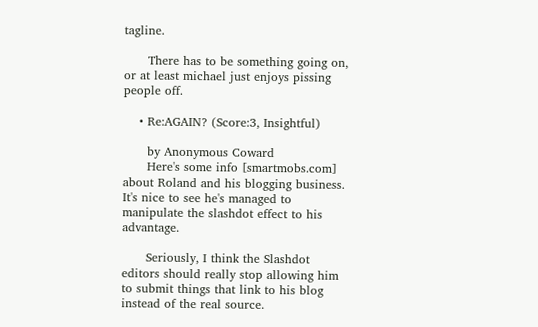tagline.

      There has to be something going on, or at least michael just enjoys pissing people off.

    • Re:AGAIN? (Score:3, Insightful)

      by Anonymous Coward
      Here's some info [smartmobs.com] about Roland and his blogging business. It's nice to see he's managed to manipulate the slashdot effect to his advantage.

      Seriously, I think the Slashdot editors should really stop allowing him to submit things that link to his blog instead of the real source.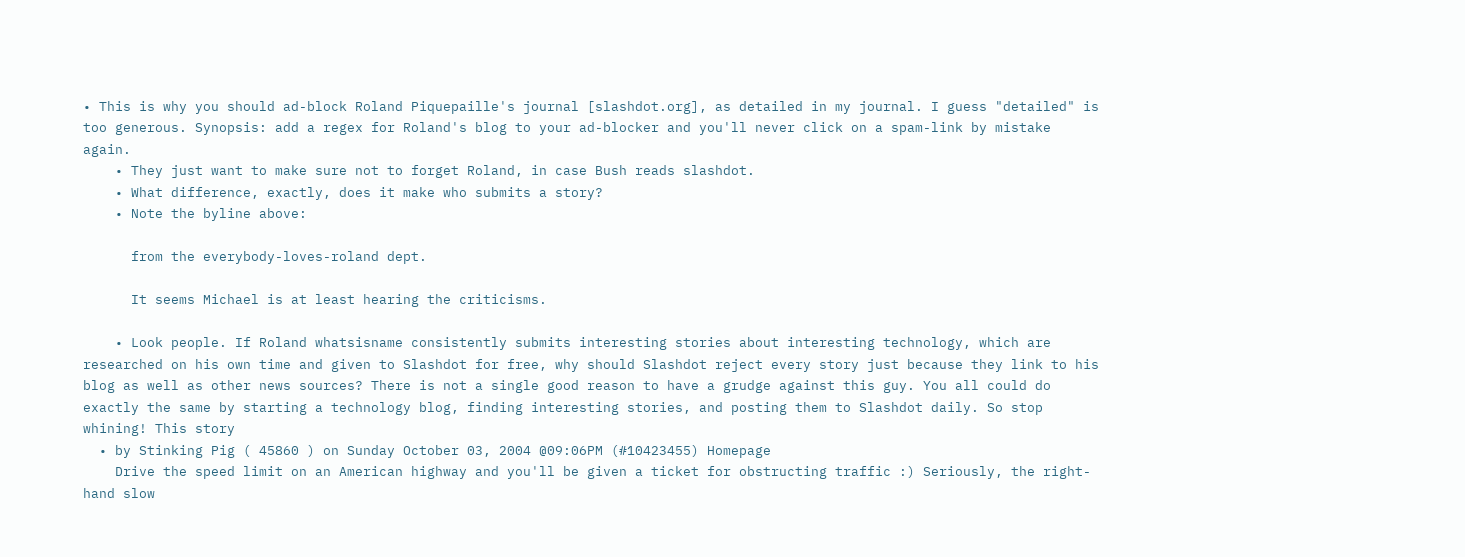• This is why you should ad-block Roland Piquepaille's journal [slashdot.org], as detailed in my journal. I guess "detailed" is too generous. Synopsis: add a regex for Roland's blog to your ad-blocker and you'll never click on a spam-link by mistake again.
    • They just want to make sure not to forget Roland, in case Bush reads slashdot.
    • What difference, exactly, does it make who submits a story?
    • Note the byline above:

      from the everybody-loves-roland dept.

      It seems Michael is at least hearing the criticisms.

    • Look people. If Roland whatsisname consistently submits interesting stories about interesting technology, which are researched on his own time and given to Slashdot for free, why should Slashdot reject every story just because they link to his blog as well as other news sources? There is not a single good reason to have a grudge against this guy. You all could do exactly the same by starting a technology blog, finding interesting stories, and posting them to Slashdot daily. So stop whining! This story
  • by Stinking Pig ( 45860 ) on Sunday October 03, 2004 @09:06PM (#10423455) Homepage
    Drive the speed limit on an American highway and you'll be given a ticket for obstructing traffic :) Seriously, the right-hand slow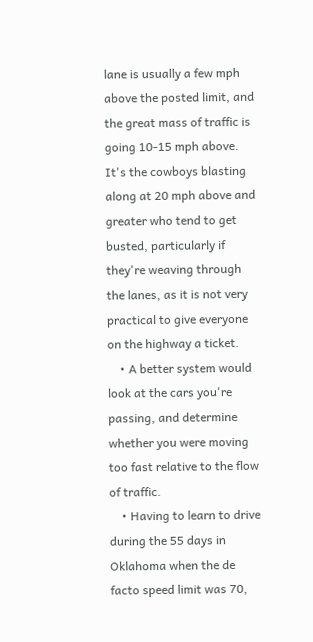lane is usually a few mph above the posted limit, and the great mass of traffic is going 10-15 mph above. It's the cowboys blasting along at 20 mph above and greater who tend to get busted, particularly if they're weaving through the lanes, as it is not very practical to give everyone on the highway a ticket.
    • A better system would look at the cars you're passing, and determine whether you were moving too fast relative to the flow of traffic.
    • Having to learn to drive during the 55 days in Oklahoma when the de facto speed limit was 70,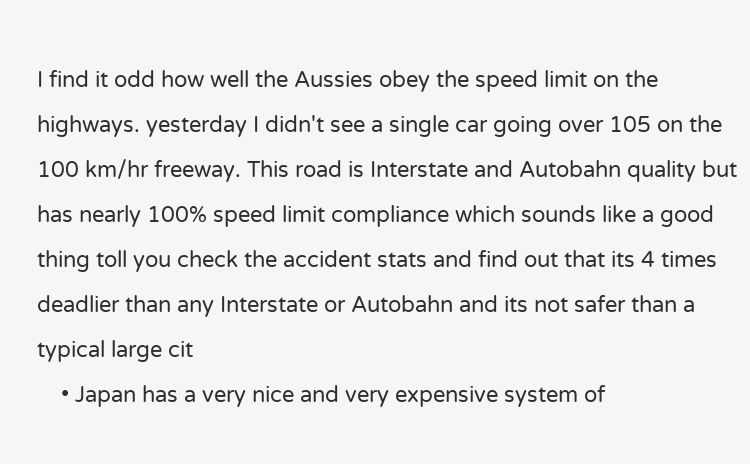I find it odd how well the Aussies obey the speed limit on the highways. yesterday I didn't see a single car going over 105 on the 100 km/hr freeway. This road is Interstate and Autobahn quality but has nearly 100% speed limit compliance which sounds like a good thing toll you check the accident stats and find out that its 4 times deadlier than any Interstate or Autobahn and its not safer than a typical large cit
    • Japan has a very nice and very expensive system of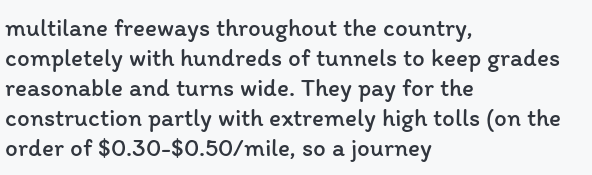multilane freeways throughout the country, completely with hundreds of tunnels to keep grades reasonable and turns wide. They pay for the construction partly with extremely high tolls (on the order of $0.30-$0.50/mile, so a journey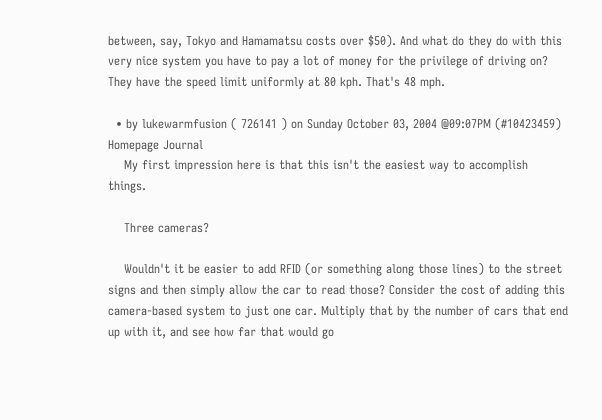between, say, Tokyo and Hamamatsu costs over $50). And what do they do with this very nice system you have to pay a lot of money for the privilege of driving on? They have the speed limit uniformly at 80 kph. That's 48 mph.

  • by lukewarmfusion ( 726141 ) on Sunday October 03, 2004 @09:07PM (#10423459) Homepage Journal
    My first impression here is that this isn't the easiest way to accomplish things.

    Three cameras?

    Wouldn't it be easier to add RFID (or something along those lines) to the street signs and then simply allow the car to read those? Consider the cost of adding this camera-based system to just one car. Multiply that by the number of cars that end up with it, and see how far that would go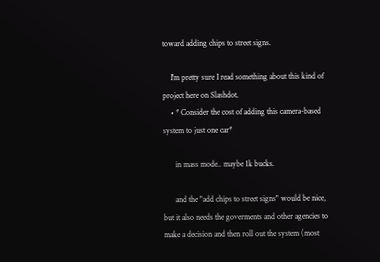toward adding chips to street signs.

    I'm pretty sure I read something about this kind of project here on Slashdot.
    • * Consider the cost of adding this camera-based system to just one car*

      in mass mode.. maybe 1k bucks.

      and the "add chips to street signs" would be nice, but it also needs the goverments and other agencies to make a decision and then roll out the system (most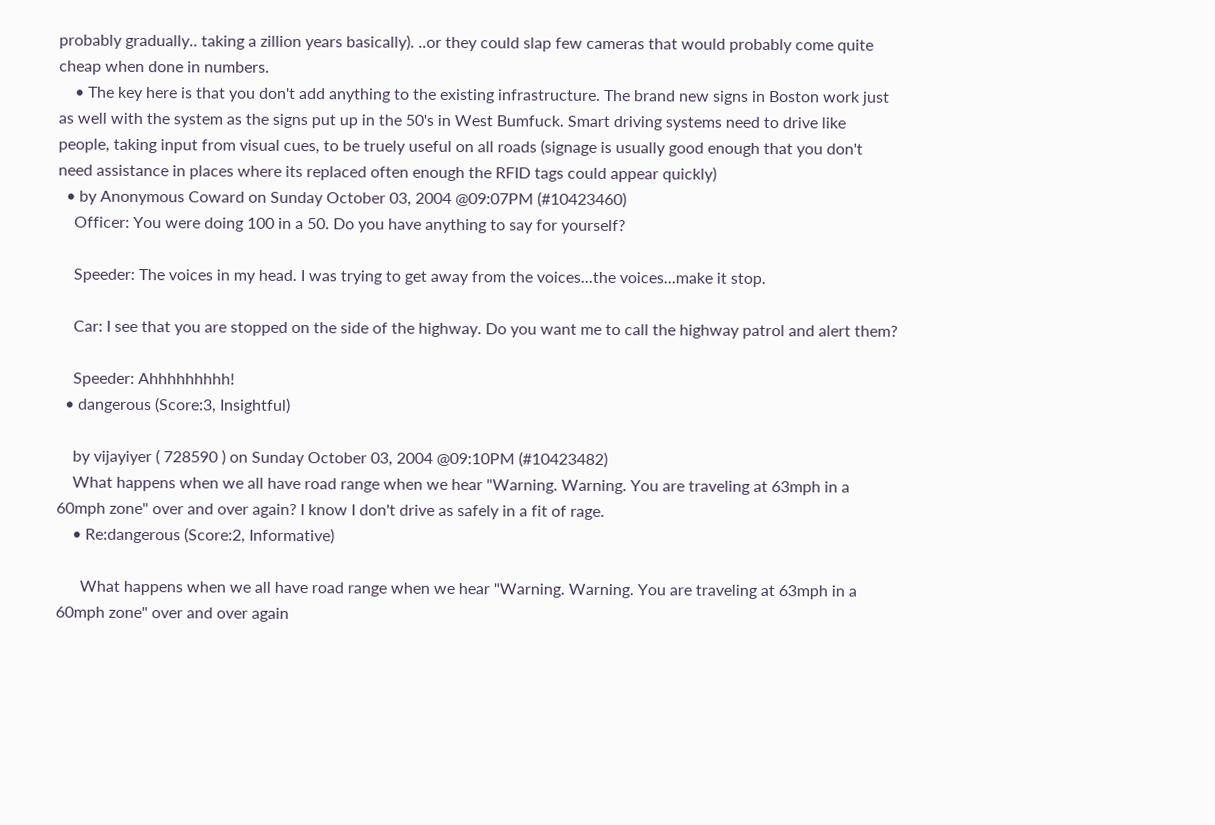probably gradually.. taking a zillion years basically). ..or they could slap few cameras that would probably come quite cheap when done in numbers.
    • The key here is that you don't add anything to the existing infrastructure. The brand new signs in Boston work just as well with the system as the signs put up in the 50's in West Bumfuck. Smart driving systems need to drive like people, taking input from visual cues, to be truely useful on all roads (signage is usually good enough that you don't need assistance in places where its replaced often enough the RFID tags could appear quickly)
  • by Anonymous Coward on Sunday October 03, 2004 @09:07PM (#10423460)
    Officer: You were doing 100 in a 50. Do you have anything to say for yourself?

    Speeder: The voices in my head. I was trying to get away from the voices...the voices...make it stop.

    Car: I see that you are stopped on the side of the highway. Do you want me to call the highway patrol and alert them?

    Speeder: Ahhhhhhhhh!
  • dangerous (Score:3, Insightful)

    by vijayiyer ( 728590 ) on Sunday October 03, 2004 @09:10PM (#10423482)
    What happens when we all have road range when we hear "Warning. Warning. You are traveling at 63mph in a 60mph zone" over and over again? I know I don't drive as safely in a fit of rage.
    • Re:dangerous (Score:2, Informative)

      What happens when we all have road range when we hear "Warning. Warning. You are traveling at 63mph in a 60mph zone" over and over again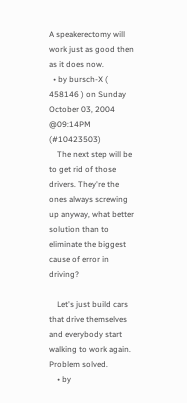A speakerectomy will work just as good then as it does now.
  • by bursch-X ( 458146 ) on Sunday October 03, 2004 @09:14PM (#10423503)
    The next step will be to get rid of those drivers. They're the ones always screwing up anyway, what better solution than to eliminate the biggest cause of error in driving?

    Let's just build cars that drive themselves and everybody start walking to work again. Problem solved.
    • by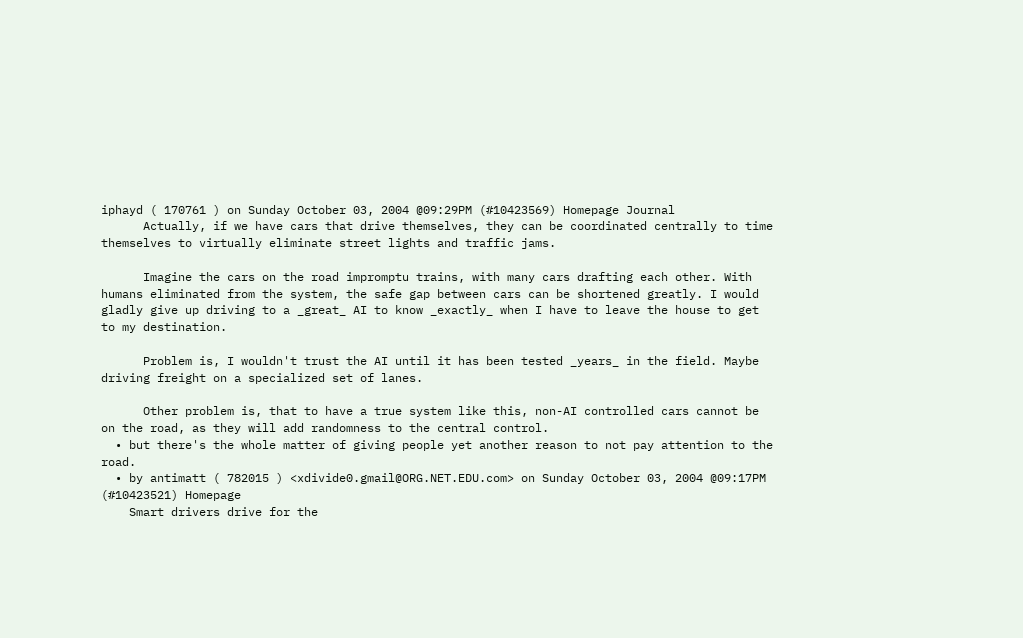iphayd ( 170761 ) on Sunday October 03, 2004 @09:29PM (#10423569) Homepage Journal
      Actually, if we have cars that drive themselves, they can be coordinated centrally to time themselves to virtually eliminate street lights and traffic jams.

      Imagine the cars on the road impromptu trains, with many cars drafting each other. With humans eliminated from the system, the safe gap between cars can be shortened greatly. I would gladly give up driving to a _great_ AI to know _exactly_ when I have to leave the house to get to my destination.

      Problem is, I wouldn't trust the AI until it has been tested _years_ in the field. Maybe driving freight on a specialized set of lanes.

      Other problem is, that to have a true system like this, non-AI controlled cars cannot be on the road, as they will add randomness to the central control.
  • but there's the whole matter of giving people yet another reason to not pay attention to the road.
  • by antimatt ( 782015 ) <xdivide0.gmail@ORG.NET.EDU.com> on Sunday October 03, 2004 @09:17PM (#10423521) Homepage
    Smart drivers drive for the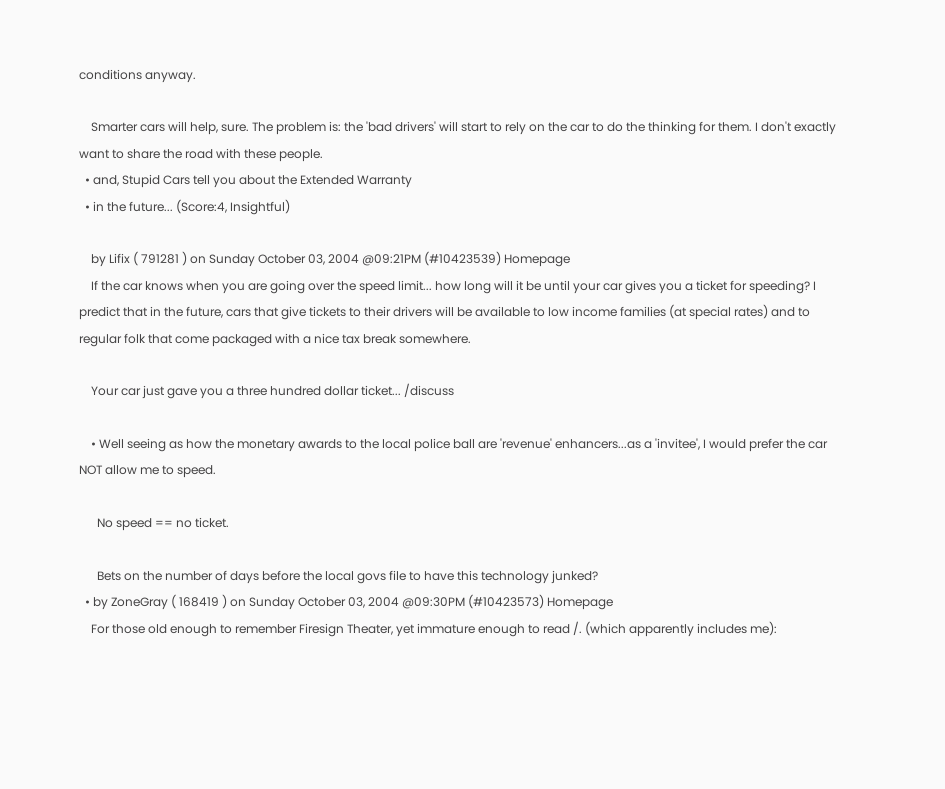conditions anyway.

    Smarter cars will help, sure. The problem is: the 'bad drivers' will start to rely on the car to do the thinking for them. I don't exactly want to share the road with these people.
  • and, Stupid Cars tell you about the Extended Warranty
  • in the future... (Score:4, Insightful)

    by Lifix ( 791281 ) on Sunday October 03, 2004 @09:21PM (#10423539) Homepage
    If the car knows when you are going over the speed limit... how long will it be until your car gives you a ticket for speeding? I predict that in the future, cars that give tickets to their drivers will be available to low income families (at special rates) and to regular folk that come packaged with a nice tax break somewhere.

    Your car just gave you a three hundred dollar ticket... /discuss

    • Well seeing as how the monetary awards to the local police ball are 'revenue' enhancers...as a 'invitee', I would prefer the car NOT allow me to speed.

      No speed == no ticket.

      Bets on the number of days before the local govs file to have this technology junked?
  • by ZoneGray ( 168419 ) on Sunday October 03, 2004 @09:30PM (#10423573) Homepage
    For those old enough to remember Firesign Theater, yet immature enough to read /. (which apparently includes me):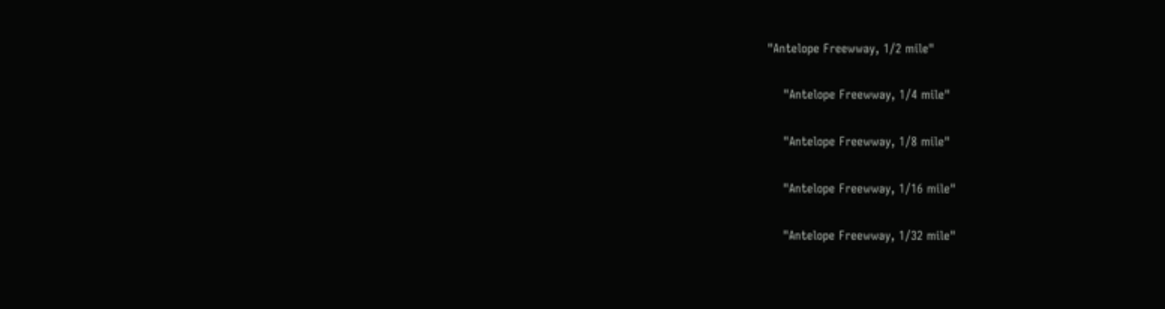"Antelope Freewway, 1/2 mile"

    "Antelope Freewway, 1/4 mile"

    "Antelope Freewway, 1/8 mile"

    "Antelope Freewway, 1/16 mile"

    "Antelope Freewway, 1/32 mile"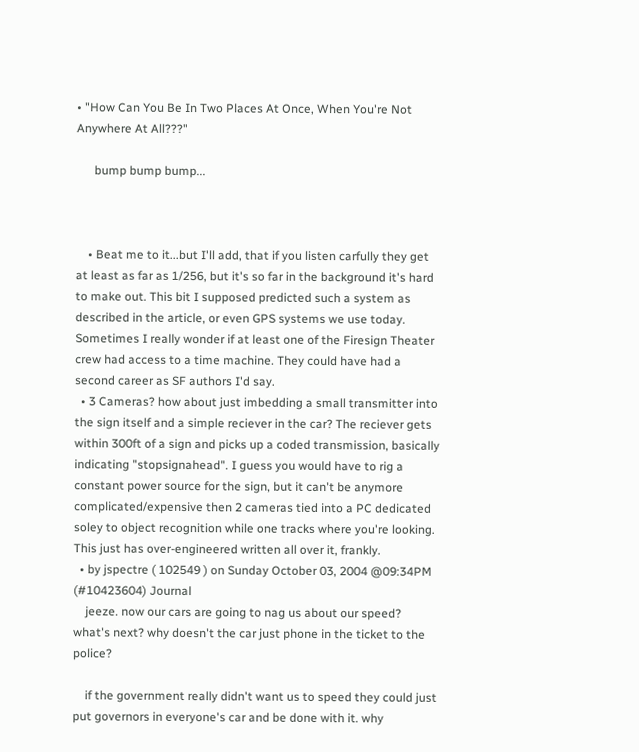• "How Can You Be In Two Places At Once, When You're Not Anywhere At All???"

      bump bump bump...



    • Beat me to it...but I'll add, that if you listen carfully they get at least as far as 1/256, but it's so far in the background it's hard to make out. This bit I supposed predicted such a system as described in the article, or even GPS systems we use today. Sometimes I really wonder if at least one of the Firesign Theater crew had access to a time machine. They could have had a second career as SF authors I'd say.
  • 3 Cameras? how about just imbedding a small transmitter into the sign itself and a simple reciever in the car? The reciever gets within 300ft of a sign and picks up a coded transmission, basically indicating "stopsignahead". I guess you would have to rig a constant power source for the sign, but it can't be anymore complicated/expensive then 2 cameras tied into a PC dedicated soley to object recognition while one tracks where you're looking. This just has over-engineered written all over it, frankly.
  • by jspectre ( 102549 ) on Sunday October 03, 2004 @09:34PM (#10423604) Journal
    jeeze. now our cars are going to nag us about our speed? what's next? why doesn't the car just phone in the ticket to the police?

    if the government really didn't want us to speed they could just put governors in everyone's car and be done with it. why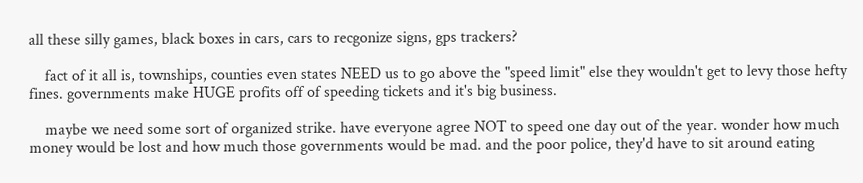all these silly games, black boxes in cars, cars to recgonize signs, gps trackers?

    fact of it all is, townships, counties even states NEED us to go above the "speed limit" else they wouldn't get to levy those hefty fines. governments make HUGE profits off of speeding tickets and it's big business.

    maybe we need some sort of organized strike. have everyone agree NOT to speed one day out of the year. wonder how much money would be lost and how much those governments would be mad. and the poor police, they'd have to sit around eating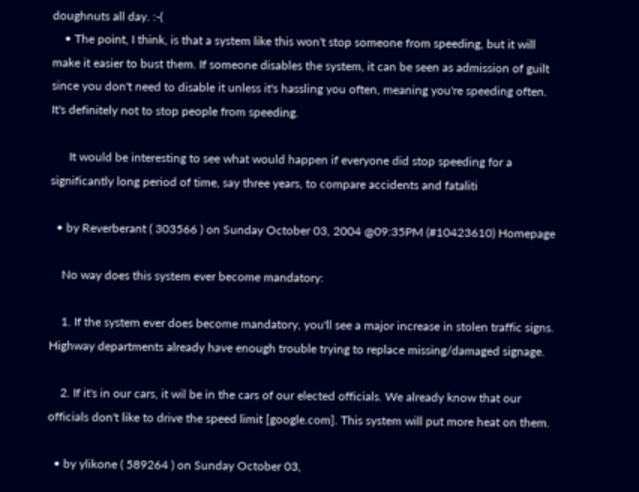doughnuts all day. :-(
    • The point, I think, is that a system like this won't stop someone from speeding, but it will make it easier to bust them. If someone disables the system, it can be seen as admission of guilt since you don't need to disable it unless it's hassling you often, meaning you're speeding often. It's definitely not to stop people from speeding.

      It would be interesting to see what would happen if everyone did stop speeding for a significantly long period of time, say three years, to compare accidents and fataliti

  • by Reverberant ( 303566 ) on Sunday October 03, 2004 @09:35PM (#10423610) Homepage

    No way does this system ever become mandatory:

    1. If the system ever does become mandatory, you'll see a major increase in stolen traffic signs. Highway departments already have enough trouble trying to replace missing/damaged signage.

    2. If it's in our cars, it wil be in the cars of our elected officials. We already know that our officials don't like to drive the speed limit [google.com]. This system will put more heat on them.

  • by ylikone ( 589264 ) on Sunday October 03,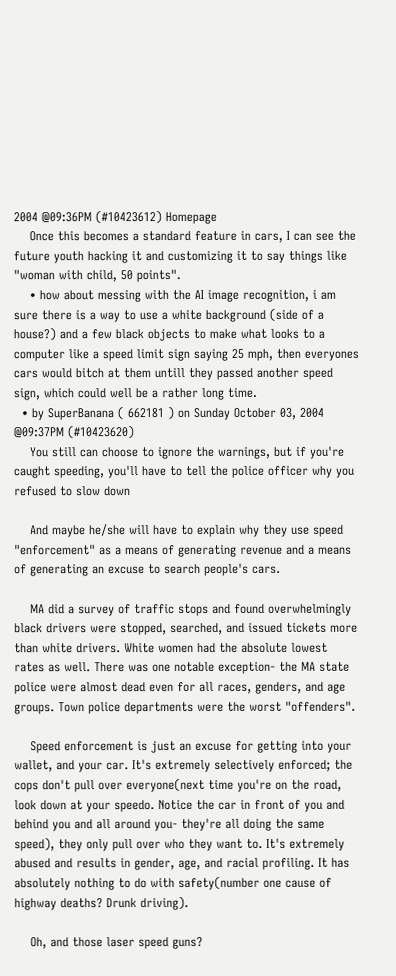2004 @09:36PM (#10423612) Homepage
    Once this becomes a standard feature in cars, I can see the future youth hacking it and customizing it to say things like "woman with child, 50 points".
    • how about messing with the AI image recognition, i am sure there is a way to use a white background (side of a house?) and a few black objects to make what looks to a computer like a speed limit sign saying 25 mph, then everyones cars would bitch at them untill they passed another speed sign, which could well be a rather long time.
  • by SuperBanana ( 662181 ) on Sunday October 03, 2004 @09:37PM (#10423620)
    You still can choose to ignore the warnings, but if you're caught speeding, you'll have to tell the police officer why you refused to slow down

    And maybe he/she will have to explain why they use speed "enforcement" as a means of generating revenue and a means of generating an excuse to search people's cars.

    MA did a survey of traffic stops and found overwhelmingly black drivers were stopped, searched, and issued tickets more than white drivers. White women had the absolute lowest rates as well. There was one notable exception- the MA state police were almost dead even for all races, genders, and age groups. Town police departments were the worst "offenders".

    Speed enforcement is just an excuse for getting into your wallet, and your car. It's extremely selectively enforced; the cops don't pull over everyone(next time you're on the road, look down at your speedo. Notice the car in front of you and behind you and all around you- they're all doing the same speed), they only pull over who they want to. It's extremely abused and results in gender, age, and racial profiling. It has absolutely nothing to do with safety(number one cause of highway deaths? Drunk driving).

    Oh, and those laser speed guns?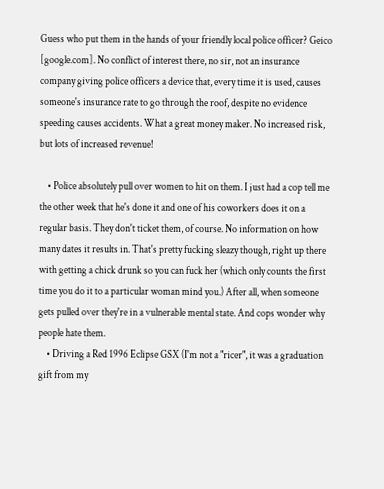Guess who put them in the hands of your friendly local police officer? Geico [google.com]. No conflict of interest there, no sir, not an insurance company giving police officers a device that, every time it is used, causes someone's insurance rate to go through the roof, despite no evidence speeding causes accidents. What a great money maker. No increased risk, but lots of increased revenue!

    • Police absolutely pull over women to hit on them. I just had a cop tell me the other week that he's done it and one of his coworkers does it on a regular basis. They don't ticket them, of course. No information on how many dates it results in. That's pretty fucking sleazy though, right up there with getting a chick drunk so you can fuck her (which only counts the first time you do it to a particular woman mind you.) After all, when someone gets pulled over they're in a vulnerable mental state. And cops wonder why people hate them.
    • Driving a Red 1996 Eclipse GSX (I'm not a "ricer", it was a graduation gift from my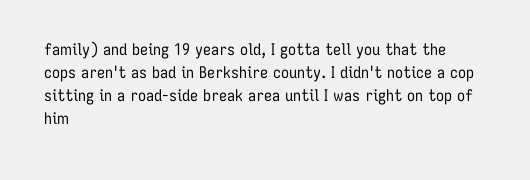family) and being 19 years old, I gotta tell you that the cops aren't as bad in Berkshire county. I didn't notice a cop sitting in a road-side break area until I was right on top of him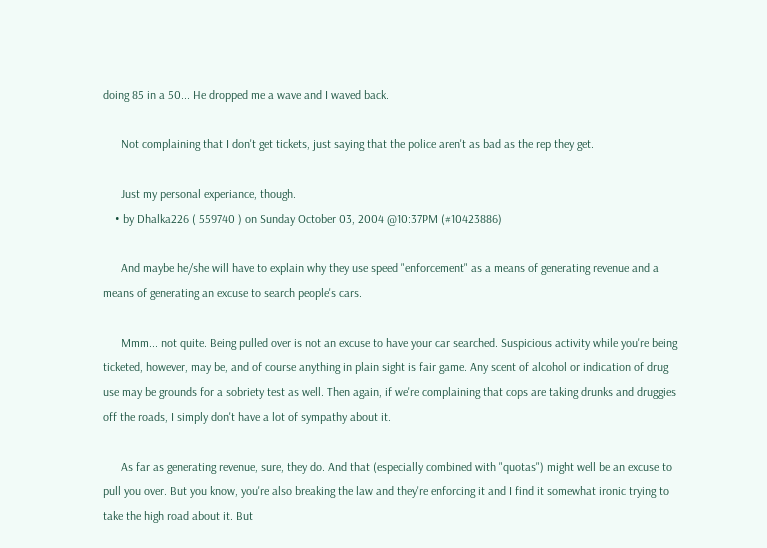doing 85 in a 50... He dropped me a wave and I waved back.

      Not complaining that I don't get tickets, just saying that the police aren't as bad as the rep they get.

      Just my personal experiance, though.
    • by Dhalka226 ( 559740 ) on Sunday October 03, 2004 @10:37PM (#10423886)

      And maybe he/she will have to explain why they use speed "enforcement" as a means of generating revenue and a means of generating an excuse to search people's cars.

      Mmm... not quite. Being pulled over is not an excuse to have your car searched. Suspicious activity while you're being ticketed, however, may be, and of course anything in plain sight is fair game. Any scent of alcohol or indication of drug use may be grounds for a sobriety test as well. Then again, if we're complaining that cops are taking drunks and druggies off the roads, I simply don't have a lot of sympathy about it.

      As far as generating revenue, sure, they do. And that (especially combined with "quotas") might well be an excuse to pull you over. But you know, you're also breaking the law and they're enforcing it and I find it somewhat ironic trying to take the high road about it. But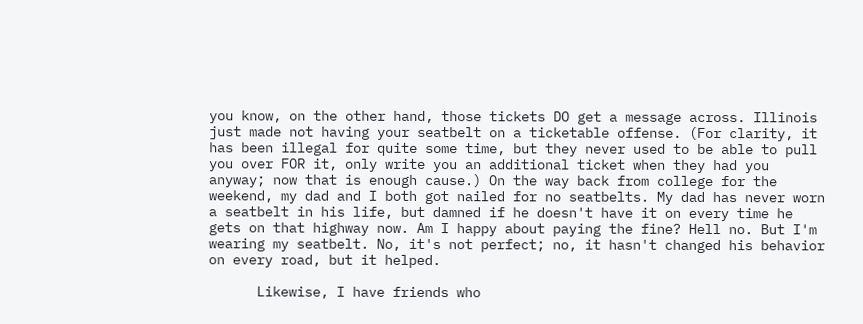you know, on the other hand, those tickets DO get a message across. Illinois just made not having your seatbelt on a ticketable offense. (For clarity, it has been illegal for quite some time, but they never used to be able to pull you over FOR it, only write you an additional ticket when they had you anyway; now that is enough cause.) On the way back from college for the weekend, my dad and I both got nailed for no seatbelts. My dad has never worn a seatbelt in his life, but damned if he doesn't have it on every time he gets on that highway now. Am I happy about paying the fine? Hell no. But I'm wearing my seatbelt. No, it's not perfect; no, it hasn't changed his behavior on every road, but it helped.

      Likewise, I have friends who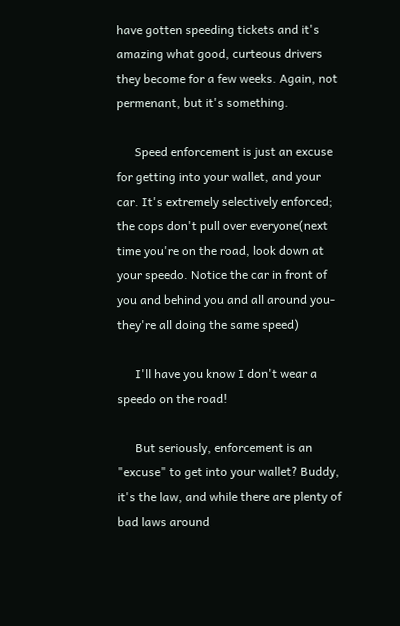have gotten speeding tickets and it's amazing what good, curteous drivers they become for a few weeks. Again, not permenant, but it's something.

      Speed enforcement is just an excuse for getting into your wallet, and your car. It's extremely selectively enforced; the cops don't pull over everyone(next time you're on the road, look down at your speedo. Notice the car in front of you and behind you and all around you- they're all doing the same speed)

      I'll have you know I don't wear a speedo on the road!

      But seriously, enforcement is an "excuse" to get into your wallet? Buddy, it's the law, and while there are plenty of bad laws around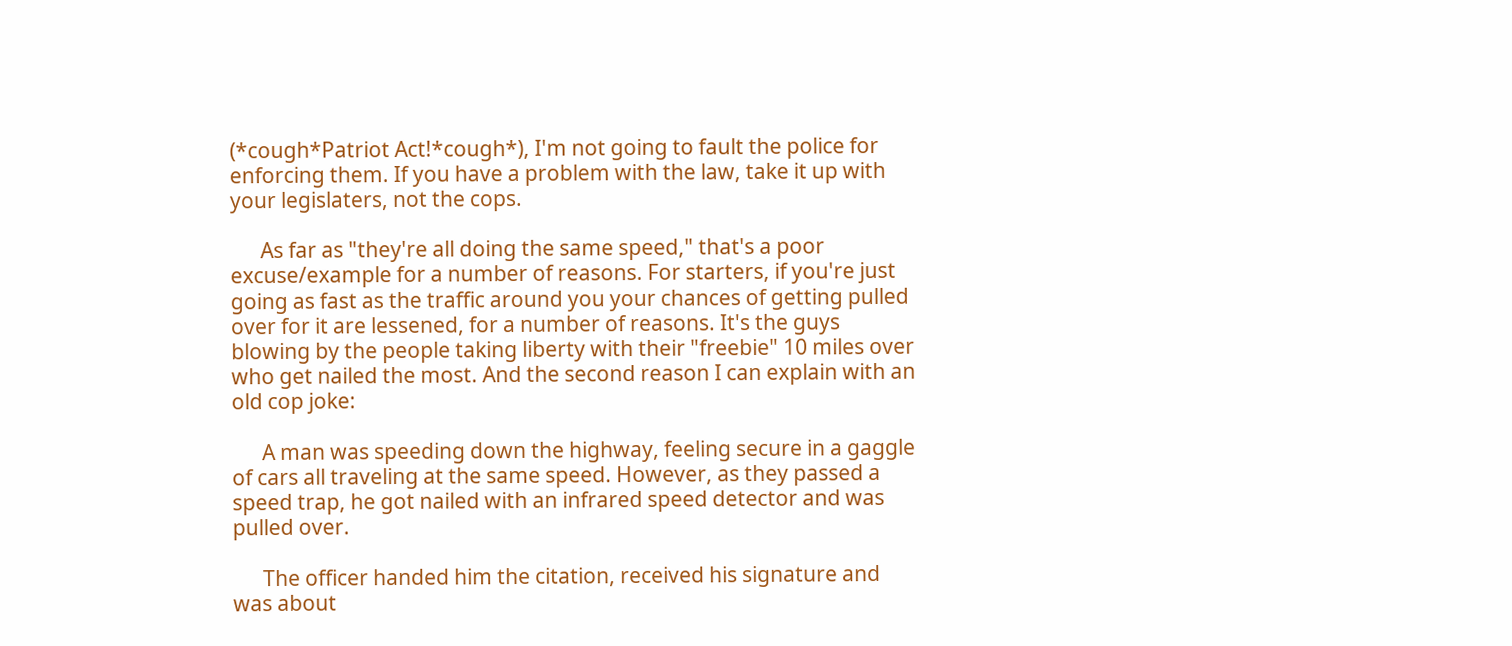(*cough*Patriot Act!*cough*), I'm not going to fault the police for enforcing them. If you have a problem with the law, take it up with your legislaters, not the cops.

      As far as "they're all doing the same speed," that's a poor excuse/example for a number of reasons. For starters, if you're just going as fast as the traffic around you your chances of getting pulled over for it are lessened, for a number of reasons. It's the guys blowing by the people taking liberty with their "freebie" 10 miles over who get nailed the most. And the second reason I can explain with an old cop joke:

      A man was speeding down the highway, feeling secure in a gaggle of cars all traveling at the same speed. However, as they passed a speed trap, he got nailed with an infrared speed detector and was pulled over.

      The officer handed him the citation, received his signature and was about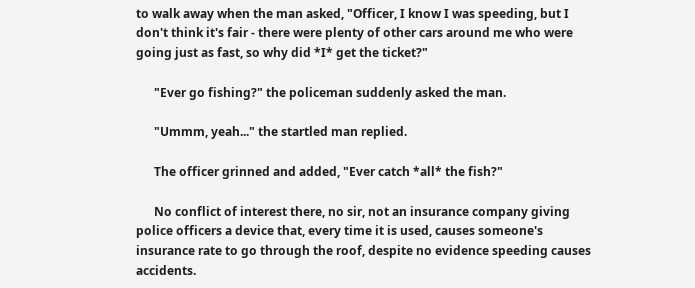to walk away when the man asked, "Officer, I know I was speeding, but I don't think it's fair - there were plenty of other cars around me who were going just as fast, so why did *I* get the ticket?"

      "Ever go fishing?" the policeman suddenly asked the man.

      "Ummm, yeah..." the startled man replied.

      The officer grinned and added, "Ever catch *all* the fish?"

      No conflict of interest there, no sir, not an insurance company giving police officers a device that, every time it is used, causes someone's insurance rate to go through the roof, despite no evidence speeding causes accidents.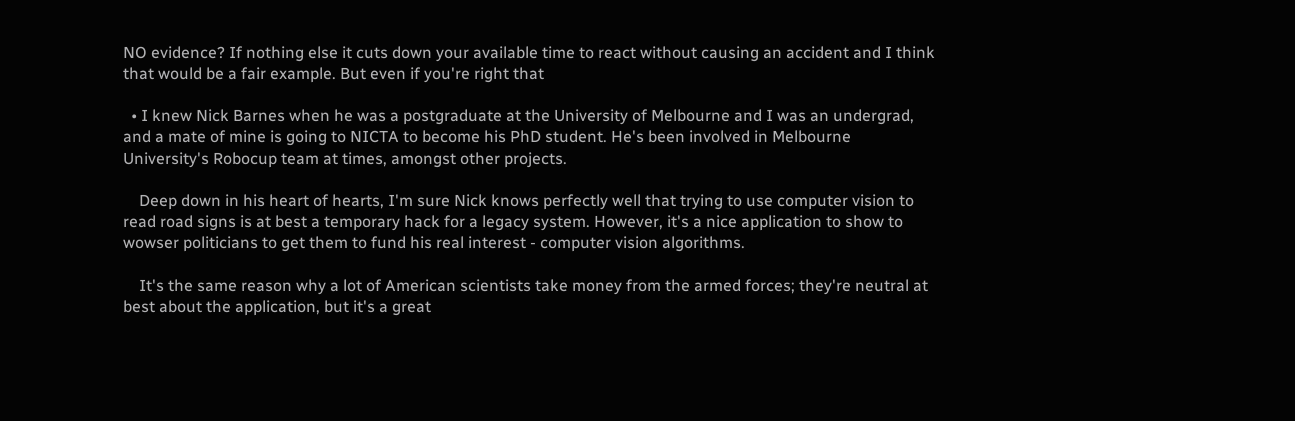NO evidence? If nothing else it cuts down your available time to react without causing an accident and I think that would be a fair example. But even if you're right that

  • I knew Nick Barnes when he was a postgraduate at the University of Melbourne and I was an undergrad, and a mate of mine is going to NICTA to become his PhD student. He's been involved in Melbourne University's Robocup team at times, amongst other projects.

    Deep down in his heart of hearts, I'm sure Nick knows perfectly well that trying to use computer vision to read road signs is at best a temporary hack for a legacy system. However, it's a nice application to show to wowser politicians to get them to fund his real interest - computer vision algorithms.

    It's the same reason why a lot of American scientists take money from the armed forces; they're neutral at best about the application, but it's a great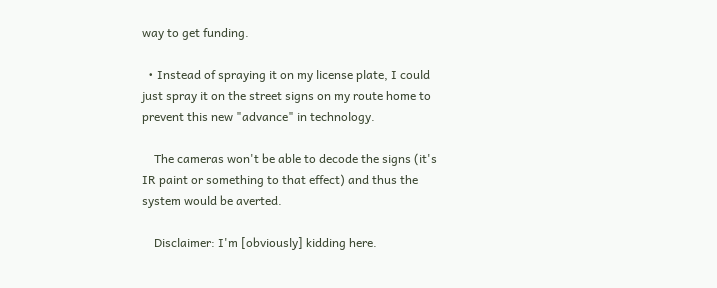way to get funding.

  • Instead of spraying it on my license plate, I could just spray it on the street signs on my route home to prevent this new "advance" in technology.

    The cameras won't be able to decode the signs (it's IR paint or something to that effect) and thus the system would be averted.

    Disclaimer: I'm [obviously] kidding here.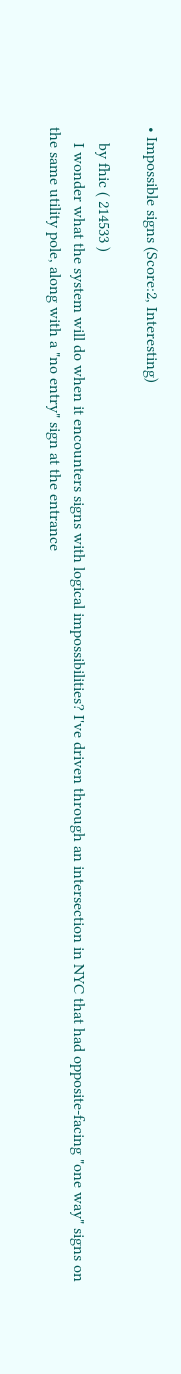• Impossible signs (Score:2, Interesting)

    by fhic ( 214533 )
    I wonder what the system will do when it encounters signs with logical impossibilities? I've driven through an intersection in NYC that had opposite-facing "one way" signs on the same utility pole, along with a "no entry" sign at the entrance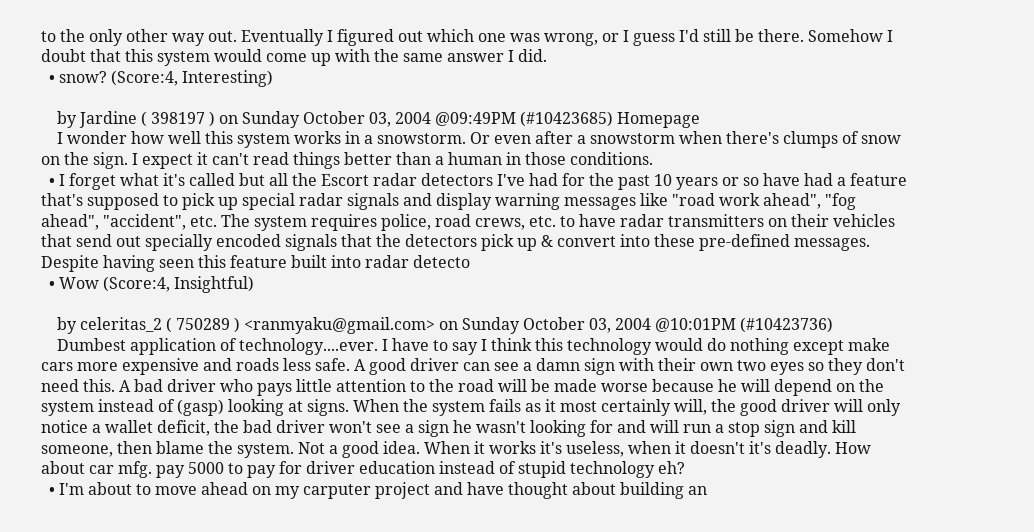to the only other way out. Eventually I figured out which one was wrong, or I guess I'd still be there. Somehow I doubt that this system would come up with the same answer I did.
  • snow? (Score:4, Interesting)

    by Jardine ( 398197 ) on Sunday October 03, 2004 @09:49PM (#10423685) Homepage
    I wonder how well this system works in a snowstorm. Or even after a snowstorm when there's clumps of snow on the sign. I expect it can't read things better than a human in those conditions.
  • I forget what it's called but all the Escort radar detectors I've had for the past 10 years or so have had a feature that's supposed to pick up special radar signals and display warning messages like "road work ahead", "fog ahead", "accident", etc. The system requires police, road crews, etc. to have radar transmitters on their vehicles that send out specially encoded signals that the detectors pick up & convert into these pre-defined messages. Despite having seen this feature built into radar detecto
  • Wow (Score:4, Insightful)

    by celeritas_2 ( 750289 ) <ranmyaku@gmail.com> on Sunday October 03, 2004 @10:01PM (#10423736)
    Dumbest application of technology....ever. I have to say I think this technology would do nothing except make cars more expensive and roads less safe. A good driver can see a damn sign with their own two eyes so they don't need this. A bad driver who pays little attention to the road will be made worse because he will depend on the system instead of (gasp) looking at signs. When the system fails as it most certainly will, the good driver will only notice a wallet deficit, the bad driver won't see a sign he wasn't looking for and will run a stop sign and kill someone, then blame the system. Not a good idea. When it works it's useless, when it doesn't it's deadly. How about car mfg. pay 5000 to pay for driver education instead of stupid technology eh?
  • I'm about to move ahead on my carputer project and have thought about building an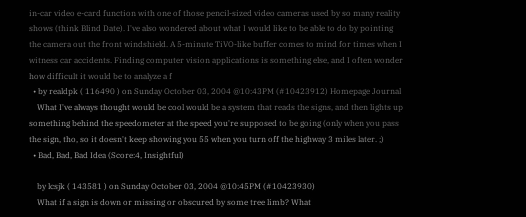in-car video e-card function with one of those pencil-sized video cameras used by so many reality shows (think Blind Date). I've also wondered about what I would like to be able to do by pointing the camera out the front windshield. A 5-minute TiVO-like buffer comes to mind for times when I witness car accidents. Finding computer vision applications is something else, and I often wonder how difficult it would be to analyze a f
  • by realdpk ( 116490 ) on Sunday October 03, 2004 @10:43PM (#10423912) Homepage Journal
    What I've always thought would be cool would be a system that reads the signs, and then lights up something behind the speedometer at the speed you're supposed to be going (only when you pass the sign, tho, so it doesn't keep showing you 55 when you turn off the highway 3 miles later. ;)
  • Bad, Bad, Bad Idea (Score:4, Insightful)

    by lcsjk ( 143581 ) on Sunday October 03, 2004 @10:45PM (#10423930)
    What if a sign is down or missing or obscured by some tree limb? What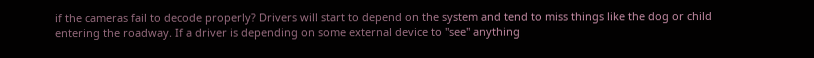if the cameras fail to decode properly? Drivers will start to depend on the system and tend to miss things like the dog or child entering the roadway. If a driver is depending on some external device to "see" anything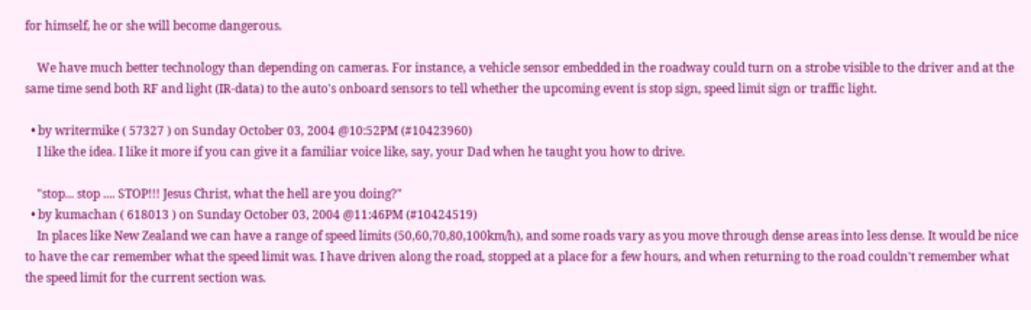for himself, he or she will become dangerous.

    We have much better technology than depending on cameras. For instance, a vehicle sensor embedded in the roadway could turn on a strobe visible to the driver and at the same time send both RF and light (IR-data) to the auto's onboard sensors to tell whether the upcoming event is stop sign, speed limit sign or traffic light.

  • by writermike ( 57327 ) on Sunday October 03, 2004 @10:52PM (#10423960)
    I like the idea. I like it more if you can give it a familiar voice like, say, your Dad when he taught you how to drive.

    "stop... stop .... STOP!!! Jesus Christ, what the hell are you doing?"
  • by kumachan ( 618013 ) on Sunday October 03, 2004 @11:46PM (#10424519)
    In places like New Zealand we can have a range of speed limits (50,60,70,80,100km/h), and some roads vary as you move through dense areas into less dense. It would be nice to have the car remember what the speed limit was. I have driven along the road, stopped at a place for a few hours, and when returning to the road couldn't remember what the speed limit for the current section was.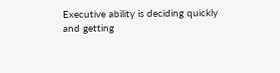Executive ability is deciding quickly and getting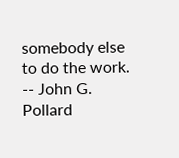somebody else to do the work. -- John G. Pollard